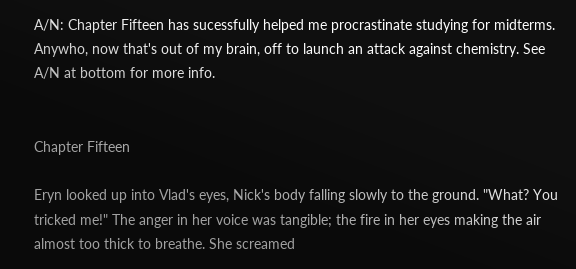A/N: Chapter Fifteen has sucessfully helped me procrastinate studying for midterms. Anywho, now that's out of my brain, off to launch an attack against chemistry. See A/N at bottom for more info.


Chapter Fifteen

Eryn looked up into Vlad's eyes, Nick's body falling slowly to the ground. "What? You tricked me!" The anger in her voice was tangible; the fire in her eyes making the air almost too thick to breathe. She screamed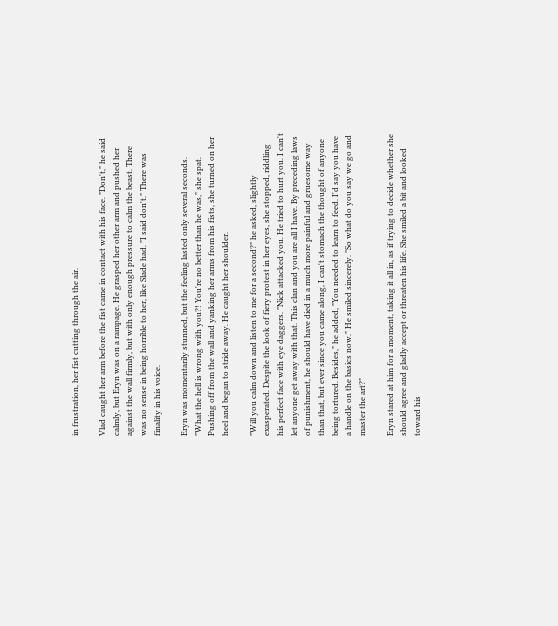in frustration, her fist cutting through the air.

Vlad caught her arm before the fist came in contact with his face. "Don't," he said calmly, but Eryn was on a rampage. He grasped her other arm and pushed her against the wall firmly, but with only enough pressure to calm the beast. There was no sense in being horrible to her, like Slade had. "I said don't." There was finality in his voice.

Eryn was momentarily stunned, but the feeling lasted only several seconds. "What the hell is wrong with you?! You're no better than he was," she spat. Pushing off from the wall and yanking her arms from his fists, she turned on her heel and began to stride away. He caught her shoulder.

"Will you calm down and listen to me for a second?" he asked, slightly exasperated. Despite the look of fiery protest in her eyes, she stopped, riddling his perfect face with eye daggers. "Nick attacked you. He tried to hurt you. I can't let anyone get away with that. This clan and you are all I have. By preceding laws of punishment, he should have died in a much more painful and gruesome way than that, but ever since you came along, I can't stomach the thought of anyone being tortured. Besides," he added, "You needed to learn to feed. I'd say you have a handle on the basics now." He smiled sincerely. "So what do you say we go and master the art?"

Eryn stared at him for a moment, taking it all in, as if trying to decide whether she should agree and gladly accept or threaten his life. She smiled a bit and looked toward his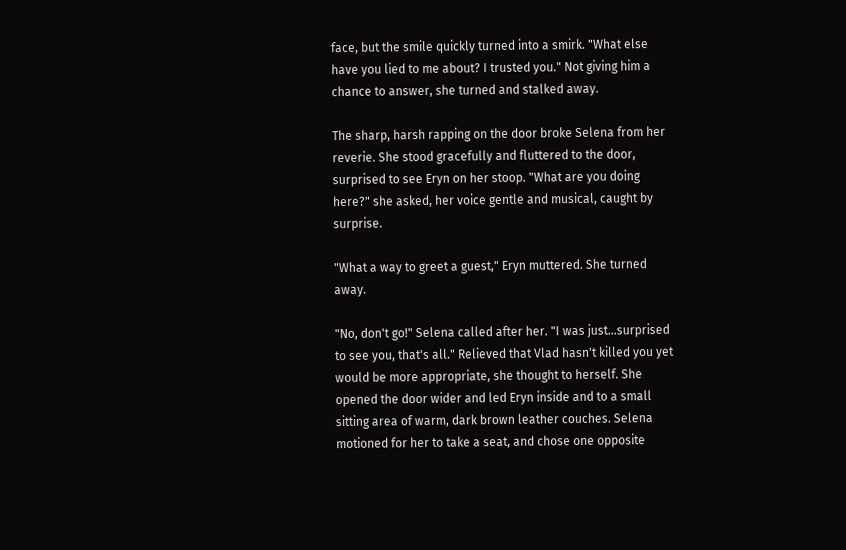face, but the smile quickly turned into a smirk. "What else have you lied to me about? I trusted you." Not giving him a chance to answer, she turned and stalked away.

The sharp, harsh rapping on the door broke Selena from her reverie. She stood gracefully and fluttered to the door, surprised to see Eryn on her stoop. "What are you doing here?" she asked, her voice gentle and musical, caught by surprise.

"What a way to greet a guest," Eryn muttered. She turned away.

"No, don't go!" Selena called after her. "I was just…surprised to see you, that's all." Relieved that Vlad hasn't killed you yet would be more appropriate, she thought to herself. She opened the door wider and led Eryn inside and to a small sitting area of warm, dark brown leather couches. Selena motioned for her to take a seat, and chose one opposite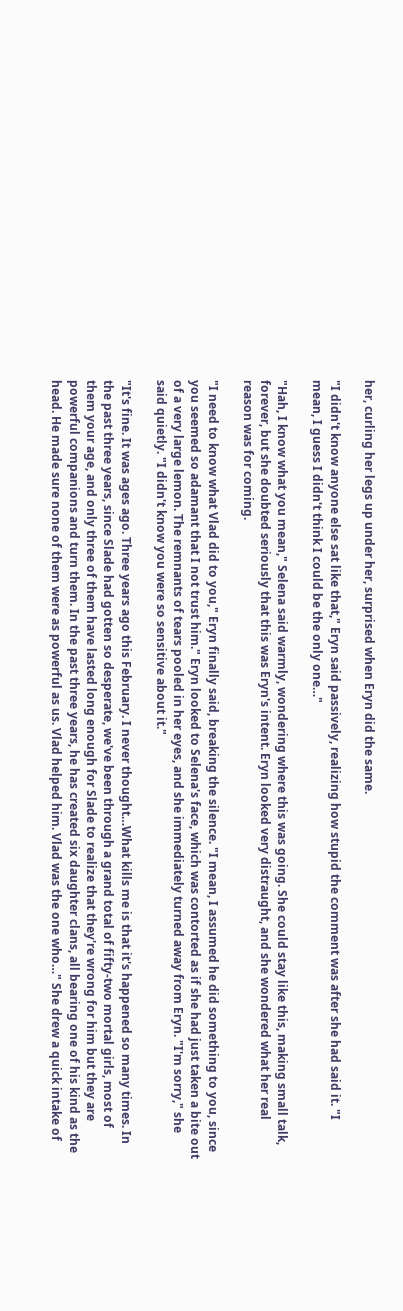her, curling her legs up under her, surprised when Eryn did the same.

"I didn't know anyone else sat like that," Eryn said passively, realizing how stupid the comment was after she had said it. "I mean, I guess I didn't think I could be the only one…"

"Hah, I know what you mean," Selena said warmly, wondering where this was going. She could stay like this, making small talk, forever, but she doubted seriously that this was Eryn's intent. Eryn looked very distraught, and she wondered what her real reason was for coming.

"I need to know what Vlad did to you," Eryn finally said, breaking the silence. "I mean, I assumed he did something to you, since you seemed so adamant that I not trust him." Eryn looked to Selena's face, which was contorted as if she had just taken a bite out of a very large lemon. The remnants of tears pooled in her eyes, and she immediately turned away from Eryn. "I'm sorry," she said quietly. "I didn't know you were so sensitive about it."

"It's fine. It was ages ago. Three years ago this February. I never thought…What kills me is that it's happened so many times. In the past three years, since Slade had gotten so desperate, we've been through a grand total of fifty-two mortal girls, most of them your age, and only three of them have lasted long enough for Slade to realize that they're wrong for him but they are powerful companions and turn them. In the past three years, he has created six daughter clans, all bearing one of his kind as the head. He made sure none of them were as powerful as us. Vlad helped him. Vlad was the one who…" She drew a quick intake of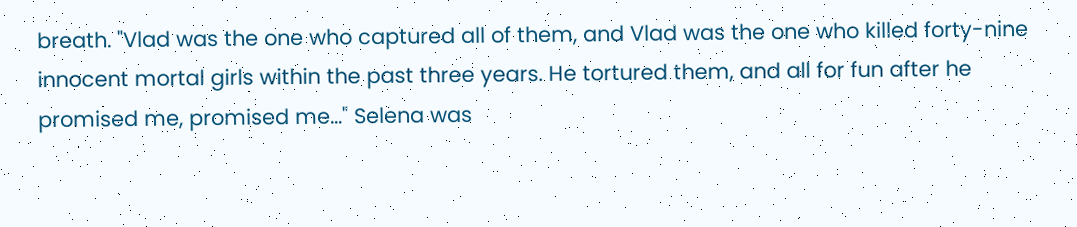breath. "Vlad was the one who captured all of them, and Vlad was the one who killed forty-nine innocent mortal girls within the past three years. He tortured them, and all for fun after he promised me, promised me…" Selena was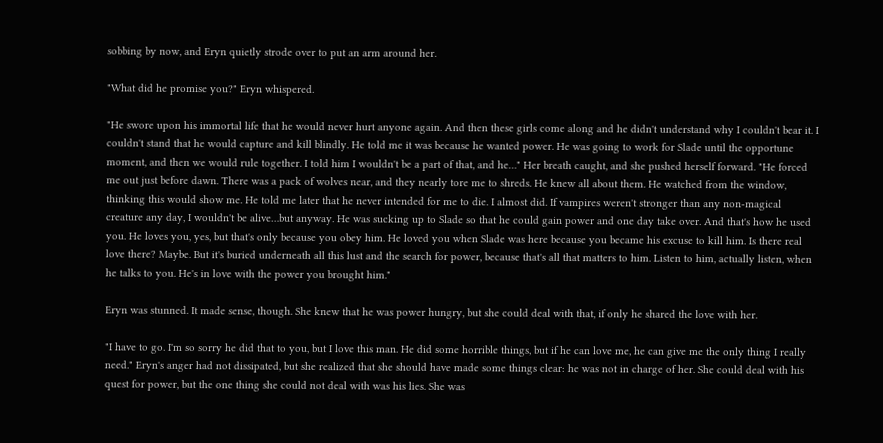sobbing by now, and Eryn quietly strode over to put an arm around her.

"What did he promise you?" Eryn whispered.

"He swore upon his immortal life that he would never hurt anyone again. And then these girls come along and he didn't understand why I couldn't bear it. I couldn't stand that he would capture and kill blindly. He told me it was because he wanted power. He was going to work for Slade until the opportune moment, and then we would rule together. I told him I wouldn't be a part of that, and he…" Her breath caught, and she pushed herself forward. "He forced me out just before dawn. There was a pack of wolves near, and they nearly tore me to shreds. He knew all about them. He watched from the window, thinking this would show me. He told me later that he never intended for me to die. I almost did. If vampires weren't stronger than any non-magical creature any day, I wouldn't be alive…but anyway. He was sucking up to Slade so that he could gain power and one day take over. And that's how he used you. He loves you, yes, but that's only because you obey him. He loved you when Slade was here because you became his excuse to kill him. Is there real love there? Maybe. But it's buried underneath all this lust and the search for power, because that's all that matters to him. Listen to him, actually listen, when he talks to you. He's in love with the power you brought him."

Eryn was stunned. It made sense, though. She knew that he was power hungry, but she could deal with that, if only he shared the love with her.

"I have to go. I'm so sorry he did that to you, but I love this man. He did some horrible things, but if he can love me, he can give me the only thing I really need." Eryn's anger had not dissipated, but she realized that she should have made some things clear: he was not in charge of her. She could deal with his quest for power, but the one thing she could not deal with was his lies. She was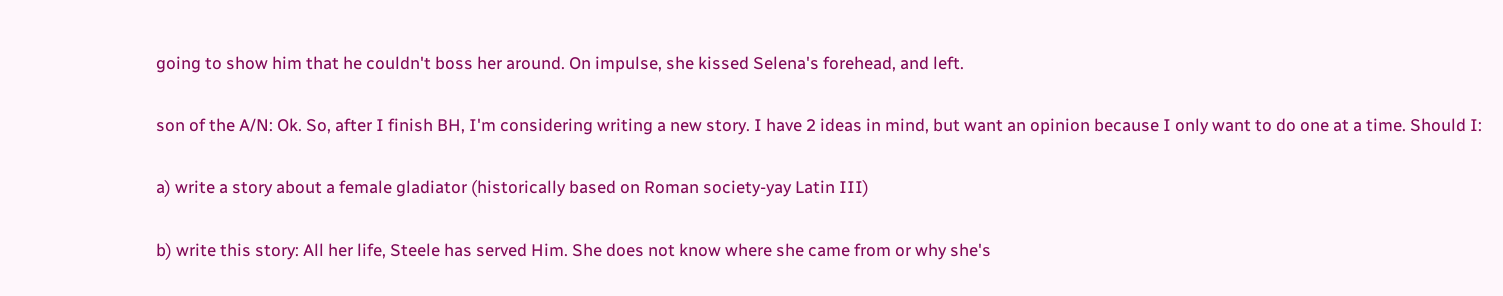going to show him that he couldn't boss her around. On impulse, she kissed Selena's forehead, and left.

son of the A/N: Ok. So, after I finish BH, I'm considering writing a new story. I have 2 ideas in mind, but want an opinion because I only want to do one at a time. Should I:

a) write a story about a female gladiator (historically based on Roman society-yay Latin III)

b) write this story: All her life, Steele has served Him. She does not know where she came from or why she's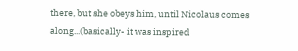there, but she obeys him, until Nicolaus comes along...(basically- it was inspired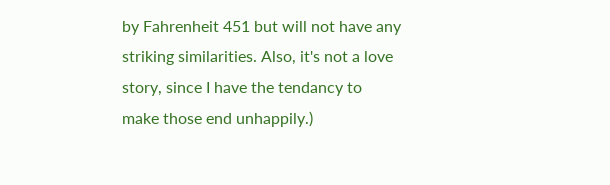by Fahrenheit 451 but will not have any striking similarities. Also, it's not a love story, since I have the tendancy to make those end unhappily.)